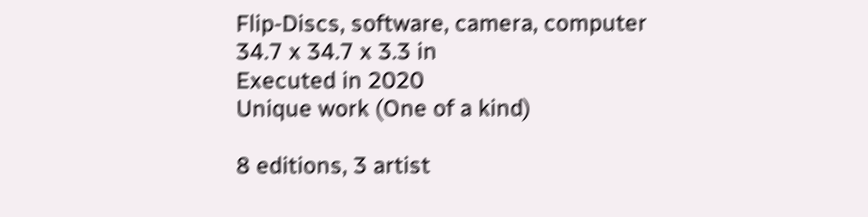Flip-Discs, software, camera, computer
34.7 x 34.7 x 3.3 in
Executed in 2020
Unique work (One of a kind)

8 editions, 3 artist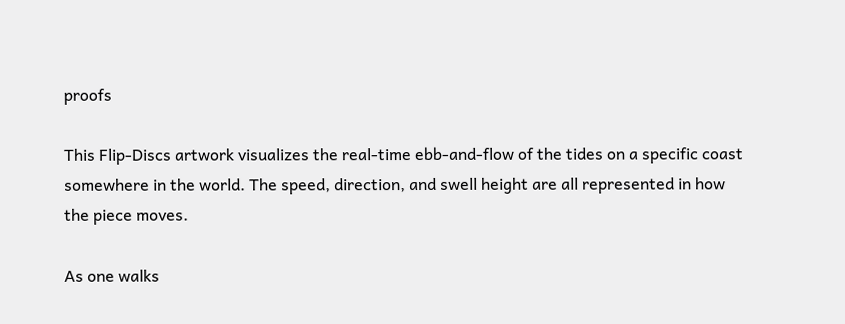proofs

This Flip-Discs artwork visualizes the real-time ebb-and-flow of the tides on a specific coast somewhere in the world. The speed, direction, and swell height are all represented in how the piece moves.

As one walks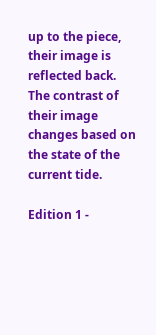up to the piece, their image is reflected back. The contrast of their image changes based on the state of the current tide.

Edition 1 -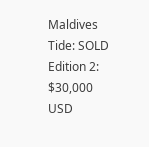Maldives Tide: SOLD
Edition 2: $30,000 USD